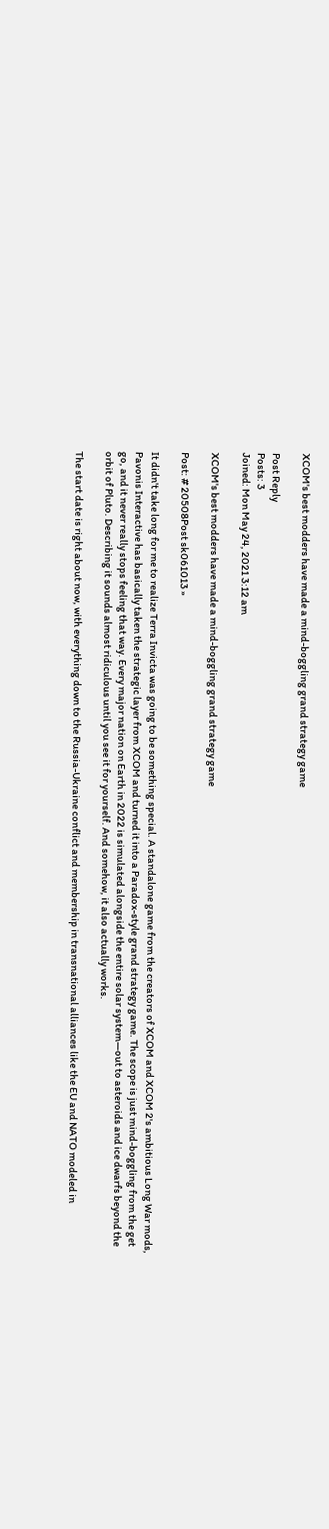XCOM's best modders have made a mind-boggling grand strategy game

Post Reply
Posts: 3
Joined: Mon May 24, 2021 3:12 am

XCOM's best modders have made a mind-boggling grand strategy game

Post: # 20508Post sk061013 »

It didn't take long for me to realize Terra Invicta was going to be something special. A standalone game from the creators of XCOM and XCOM 2's ambitious Long War mods, Pavonis Interactive has basically taken the strategic layer from XCOM and turned it into a Paradox-style grand strategy game. The scope is just mind-boggling from the get go, and it never really stops feeling that way. Every major nation on Earth in 2022 is simulated alongside the entire solar system—out to asteroids and ice dwarfs beyond the orbit of Pluto. Describing it sounds almost ridiculous until you see it for yourself. And somehow, it also actually works.

The start date is right about now, with everything down to the Russia-Ukraine conflict and membership in transnational alliances like the EU and NATO modeled in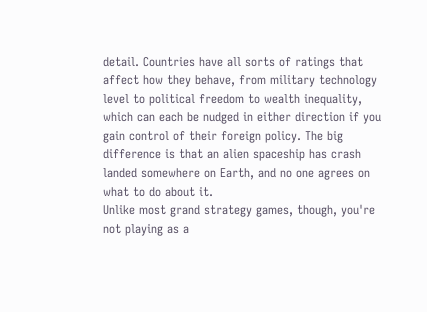detail. Countries have all sorts of ratings that affect how they behave, from military technology level to political freedom to wealth inequality, which can each be nudged in either direction if you gain control of their foreign policy. The big difference is that an alien spaceship has crash landed somewhere on Earth, and no one agrees on what to do about it.
Unlike most grand strategy games, though, you're not playing as a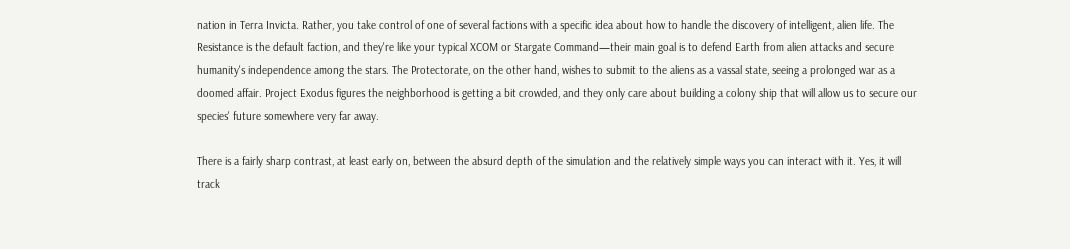nation in Terra Invicta. Rather, you take control of one of several factions with a specific idea about how to handle the discovery of intelligent, alien life. The Resistance is the default faction, and they're like your typical XCOM or Stargate Command—their main goal is to defend Earth from alien attacks and secure humanity's independence among the stars. The Protectorate, on the other hand, wishes to submit to the aliens as a vassal state, seeing a prolonged war as a doomed affair. Project Exodus figures the neighborhood is getting a bit crowded, and they only care about building a colony ship that will allow us to secure our species' future somewhere very far away.

There is a fairly sharp contrast, at least early on, between the absurd depth of the simulation and the relatively simple ways you can interact with it. Yes, it will track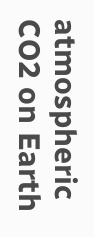atmospheric CO2 on Earth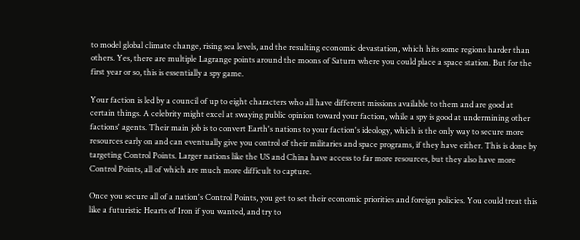to model global climate change, rising sea levels, and the resulting economic devastation, which hits some regions harder than others. Yes, there are multiple Lagrange points around the moons of Saturn where you could place a space station. But for the first year or so, this is essentially a spy game.

Your faction is led by a council of up to eight characters who all have different missions available to them and are good at certain things. A celebrity might excel at swaying public opinion toward your faction, while a spy is good at undermining other factions' agents. Their main job is to convert Earth's nations to your faction's ideology, which is the only way to secure more resources early on and can eventually give you control of their militaries and space programs, if they have either. This is done by targeting Control Points. Larger nations like the US and China have access to far more resources, but they also have more Control Points, all of which are much more difficult to capture.

Once you secure all of a nation's Control Points, you get to set their economic priorities and foreign policies. You could treat this like a futuristic Hearts of Iron if you wanted, and try to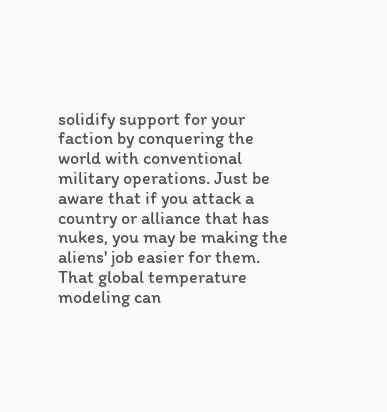solidify support for your faction by conquering the world with conventional military operations. Just be aware that if you attack a country or alliance that has nukes, you may be making the aliens' job easier for them. That global temperature modeling can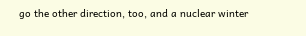go the other direction, too, and a nuclear winter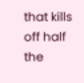that kills off half the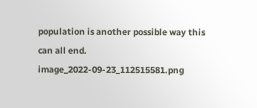population is another possible way this can all end.
image_2022-09-23_112515581.png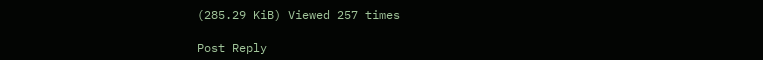(285.29 KiB) Viewed 257 times

Post Reply